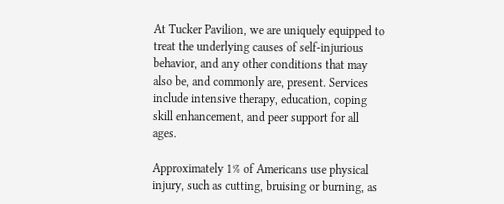At Tucker Pavilion, we are uniquely equipped to treat the underlying causes of self-injurious behavior, and any other conditions that may also be, and commonly are, present. Services include intensive therapy, education, coping skill enhancement, and peer support for all ages.

Approximately 1% of Americans use physical injury, such as cutting, bruising or burning, as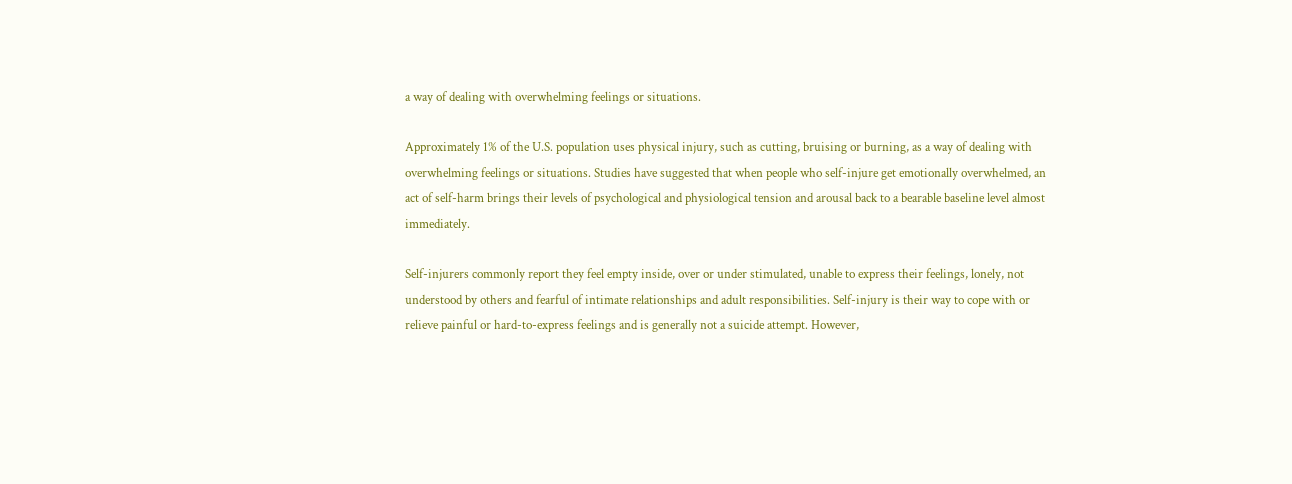a way of dealing with overwhelming feelings or situations.

Approximately 1% of the U.S. population uses physical injury, such as cutting, bruising or burning, as a way of dealing with overwhelming feelings or situations. Studies have suggested that when people who self-injure get emotionally overwhelmed, an act of self-harm brings their levels of psychological and physiological tension and arousal back to a bearable baseline level almost immediately.

Self-injurers commonly report they feel empty inside, over or under stimulated, unable to express their feelings, lonely, not understood by others and fearful of intimate relationships and adult responsibilities. Self-injury is their way to cope with or relieve painful or hard-to-express feelings and is generally not a suicide attempt. However,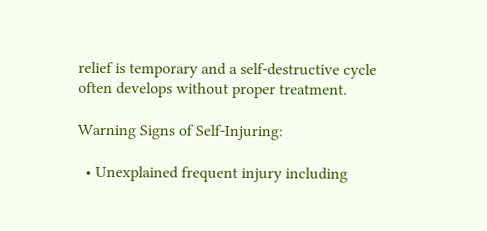relief is temporary and a self-destructive cycle often develops without proper treatment.

Warning Signs of Self-Injuring:

  • Unexplained frequent injury including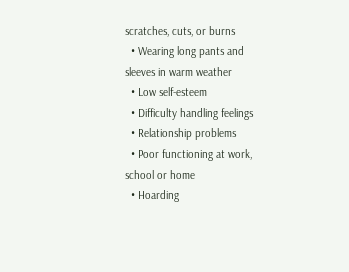scratches, cuts, or burns
  • Wearing long pants and sleeves in warm weather
  • Low self-esteem
  • Difficulty handling feelings
  • Relationship problems
  • Poor functioning at work, school or home
  • Hoarding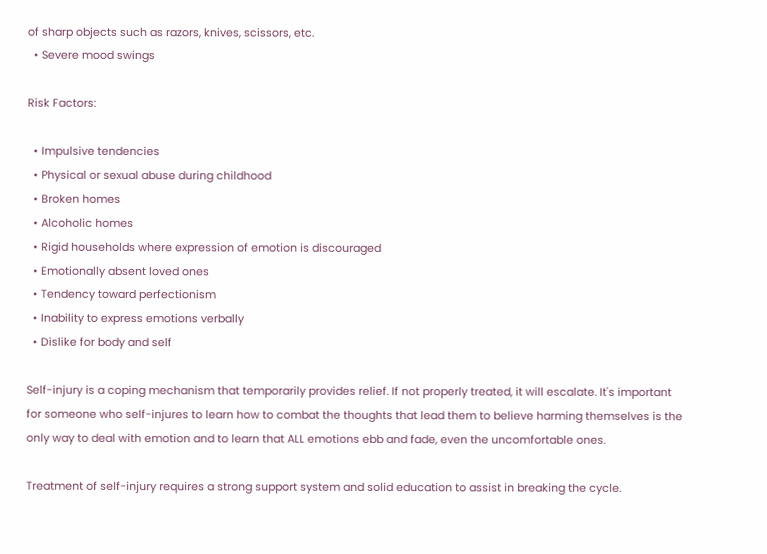of sharp objects such as razors, knives, scissors, etc.
  • Severe mood swings

Risk Factors:

  • Impulsive tendencies
  • Physical or sexual abuse during childhood
  • Broken homes
  • Alcoholic homes
  • Rigid households where expression of emotion is discouraged
  • Emotionally absent loved ones
  • Tendency toward perfectionism
  • Inability to express emotions verbally
  • Dislike for body and self

Self-injury is a coping mechanism that temporarily provides relief. If not properly treated, it will escalate. It's important for someone who self-injures to learn how to combat the thoughts that lead them to believe harming themselves is the only way to deal with emotion and to learn that ALL emotions ebb and fade, even the uncomfortable ones.

Treatment of self-injury requires a strong support system and solid education to assist in breaking the cycle.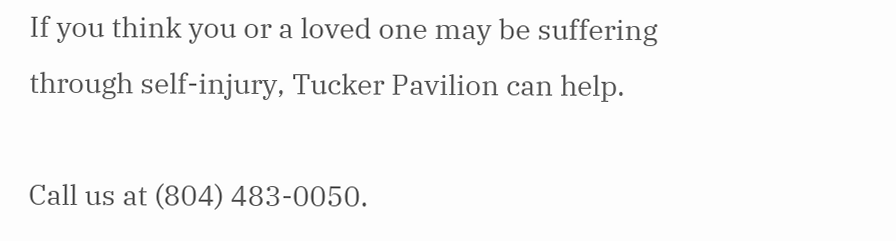If you think you or a loved one may be suffering through self-injury, Tucker Pavilion can help.

Call us at (804) 483-0050.